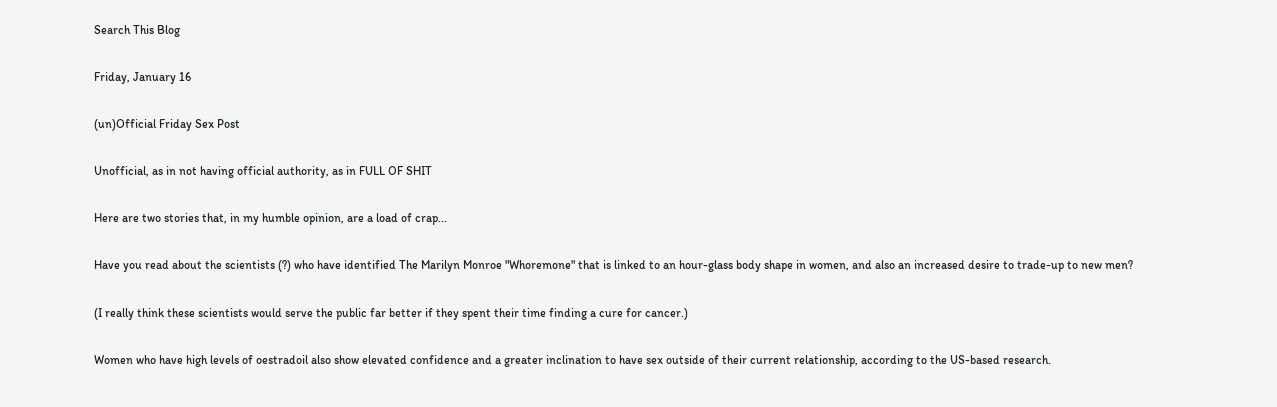Search This Blog

Friday, January 16

(un)Official Friday Sex Post

Unofficial, as in not having official authority, as in FULL OF SHIT

Here are two stories that, in my humble opinion, are a load of crap...

Have you read about the scientists (?) who have identified The Marilyn Monroe "Whoremone" that is linked to an hour-glass body shape in women, and also an increased desire to trade-up to new men?

(I really think these scientists would serve the public far better if they spent their time finding a cure for cancer.)

Women who have high levels of oestradoil also show elevated confidence and a greater inclination to have sex outside of their current relationship, according to the US-based research.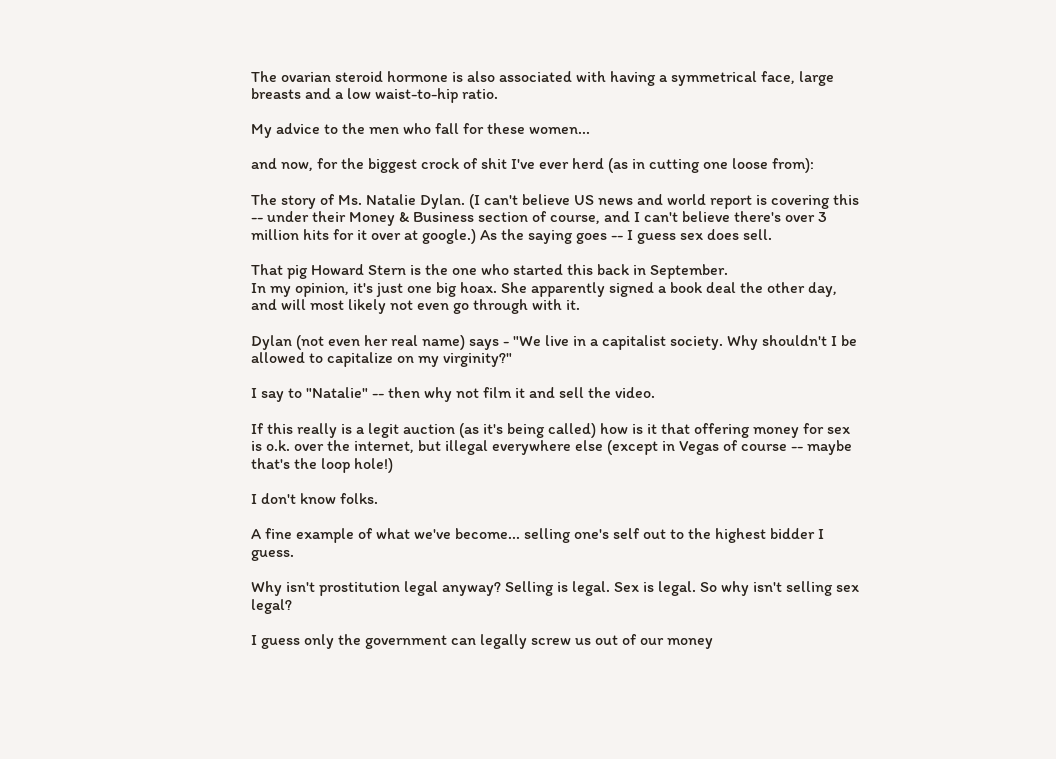The ovarian steroid hormone is also associated with having a symmetrical face, large breasts and a low waist-to-hip ratio.

My advice to the men who fall for these women...

and now, for the biggest crock of shit I've ever herd (as in cutting one loose from):

The story of Ms. Natalie Dylan. (I can't believe US news and world report is covering this -- under their Money & Business section of course, and I can't believe there's over 3 million hits for it over at google.) As the saying goes -- I guess sex does sell.

That pig Howard Stern is the one who started this back in September.
In my opinion, it's just one big hoax. She apparently signed a book deal the other day, and will most likely not even go through with it.

Dylan (not even her real name) says - "We live in a capitalist society. Why shouldn't I be allowed to capitalize on my virginity?"

I say to "Natalie" -- then why not film it and sell the video.

If this really is a legit auction (as it's being called) how is it that offering money for sex is o.k. over the internet, but illegal everywhere else (except in Vegas of course -- maybe that's the loop hole!)

I don't know folks.

A fine example of what we've become... selling one's self out to the highest bidder I guess.

Why isn't prostitution legal anyway? Selling is legal. Sex is legal. So why isn't selling sex legal?

I guess only the government can legally screw us out of our money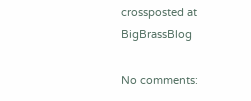crossposted at BigBrassBlog

No comments: